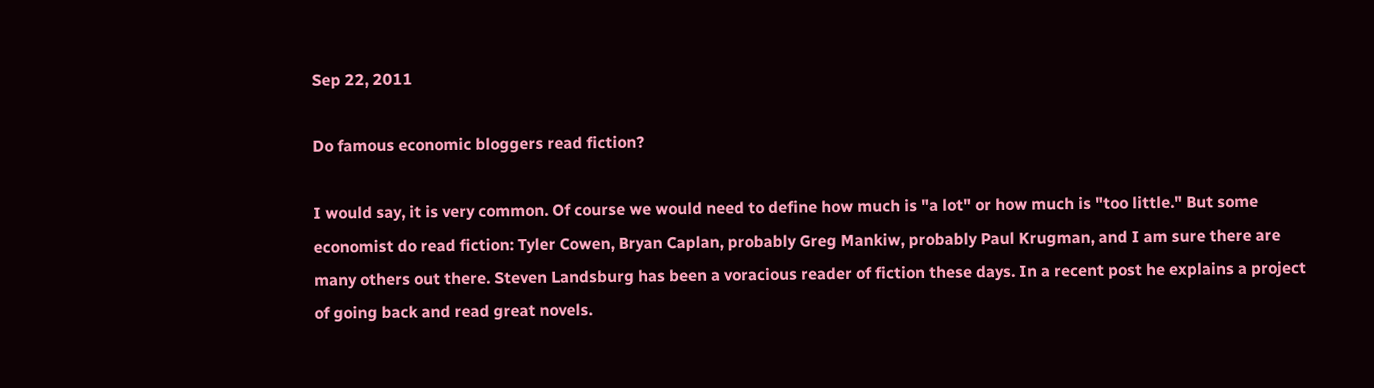Sep 22, 2011

Do famous economic bloggers read fiction?

I would say, it is very common. Of course we would need to define how much is "a lot" or how much is "too little." But some economist do read fiction: Tyler Cowen, Bryan Caplan, probably Greg Mankiw, probably Paul Krugman, and I am sure there are many others out there. Steven Landsburg has been a voracious reader of fiction these days. In a recent post he explains a project of going back and read great novels.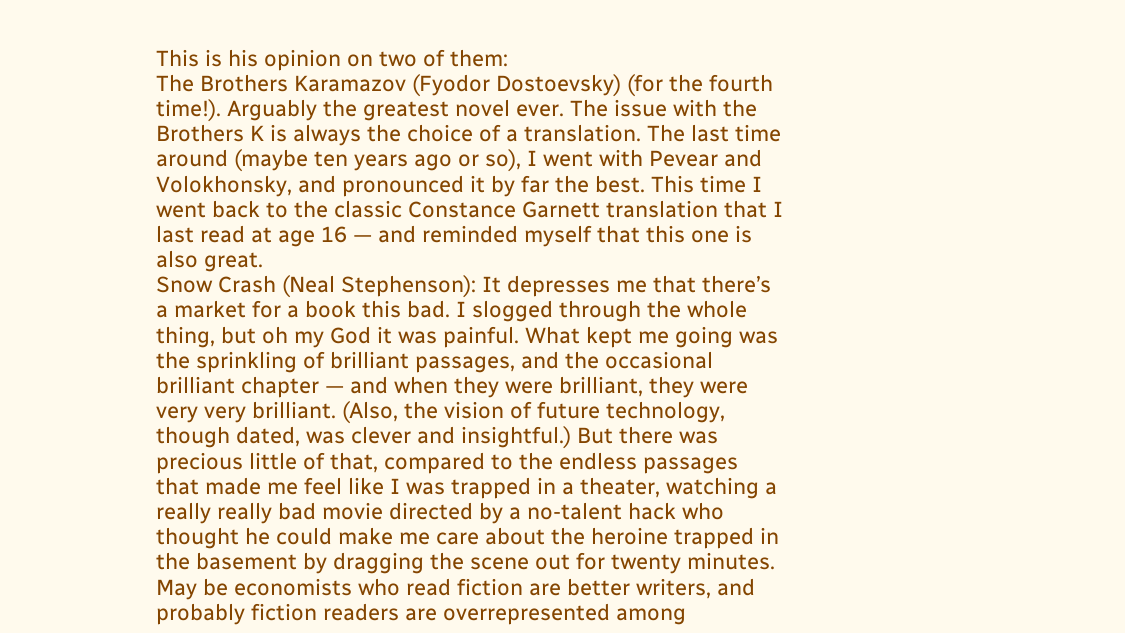This is his opinion on two of them:
The Brothers Karamazov (Fyodor Dostoevsky) (for the fourth time!). Arguably the greatest novel ever. The issue with the Brothers K is always the choice of a translation. The last time around (maybe ten years ago or so), I went with Pevear and Volokhonsky, and pronounced it by far the best. This time I went back to the classic Constance Garnett translation that I last read at age 16 — and reminded myself that this one is also great.
Snow Crash (Neal Stephenson): It depresses me that there’s a market for a book this bad. I slogged through the whole thing, but oh my God it was painful. What kept me going was the sprinkling of brilliant passages, and the occasional brilliant chapter — and when they were brilliant, they were very very brilliant. (Also, the vision of future technology, though dated, was clever and insightful.) But there was precious little of that, compared to the endless passages that made me feel like I was trapped in a theater, watching a really really bad movie directed by a no-talent hack who thought he could make me care about the heroine trapped in the basement by dragging the scene out for twenty minutes.
May be economists who read fiction are better writers, and probably fiction readers are overrepresented among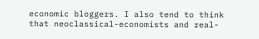economic bloggers. I also tend to think that neoclassical-economists and real-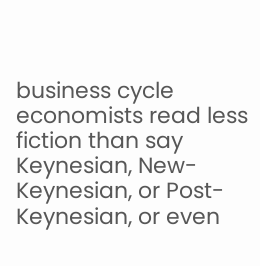business cycle economists read less fiction than say Keynesian, New-Keynesian, or Post-Keynesian, or even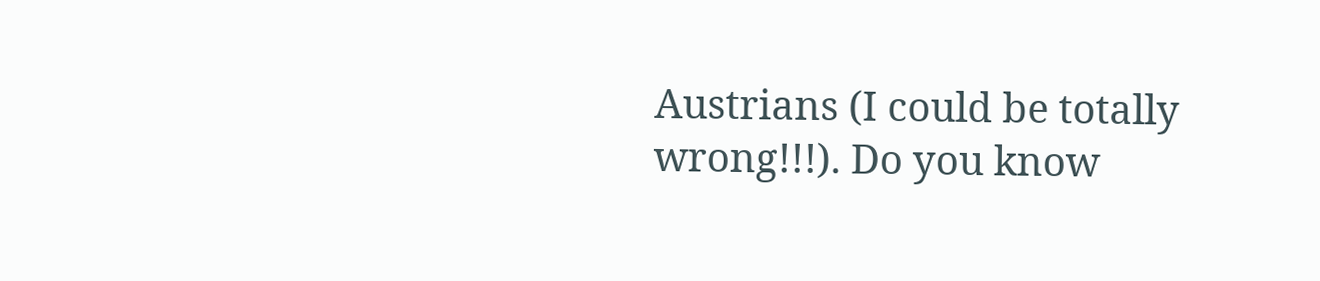Austrians (I could be totally wrong!!!). Do you know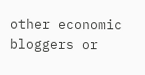other economic bloggers or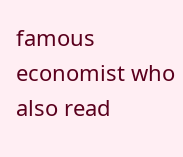famous economist who also read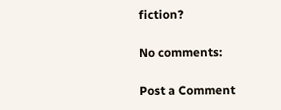fiction?

No comments:

Post a Comment